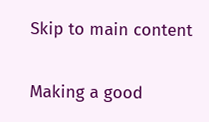Skip to main content

Making a good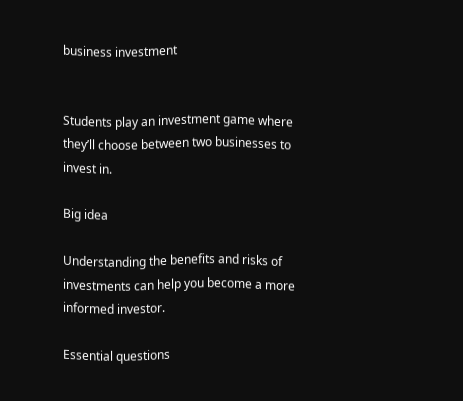business investment


Students play an investment game where they’ll choose between two businesses to invest in.

Big idea

Understanding the benefits and risks of investments can help you become a more informed investor.

Essential questions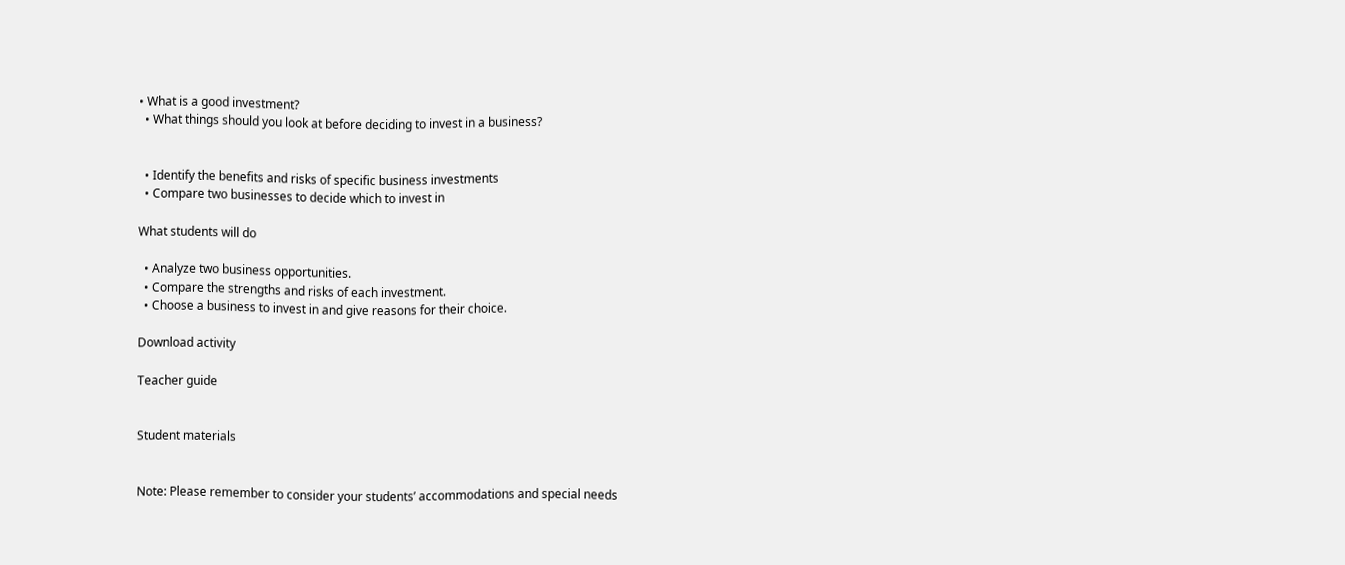• What is a good investment?
  • What things should you look at before deciding to invest in a business?


  • Identify the benefits and risks of specific business investments
  • Compare two businesses to decide which to invest in

What students will do

  • Analyze two business opportunities.
  • Compare the strengths and risks of each investment.
  • Choose a business to invest in and give reasons for their choice.

Download activity

Teacher guide


Student materials


Note: Please remember to consider your students’ accommodations and special needs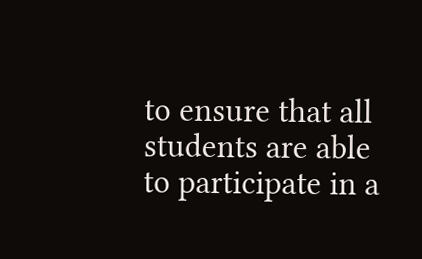to ensure that all students are able to participate in a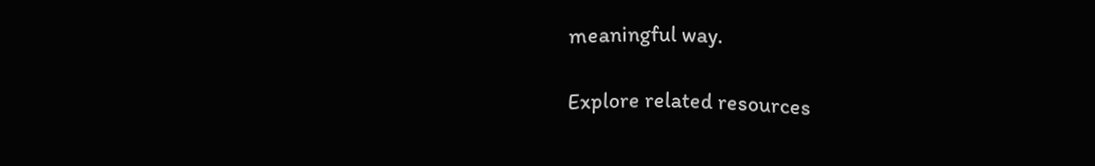meaningful way.

Explore related resources